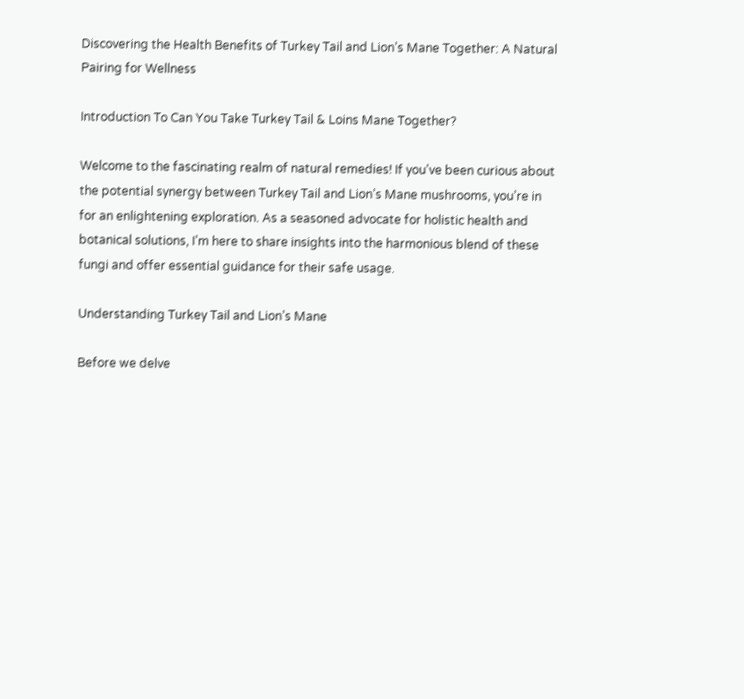Discovering the Health Benefits of Turkey Tail and Lion’s Mane Together: A Natural Pairing for Wellness

Introduction To Can You Take Turkey Tail & Loins Mane Together?

Welcome to the fascinating realm of natural remedies! If you’ve been curious about the potential synergy between Turkey Tail and Lion’s Mane mushrooms, you’re in for an enlightening exploration. As a seasoned advocate for holistic health and botanical solutions, I’m here to share insights into the harmonious blend of these fungi and offer essential guidance for their safe usage.

Understanding Turkey Tail and Lion’s Mane

Before we delve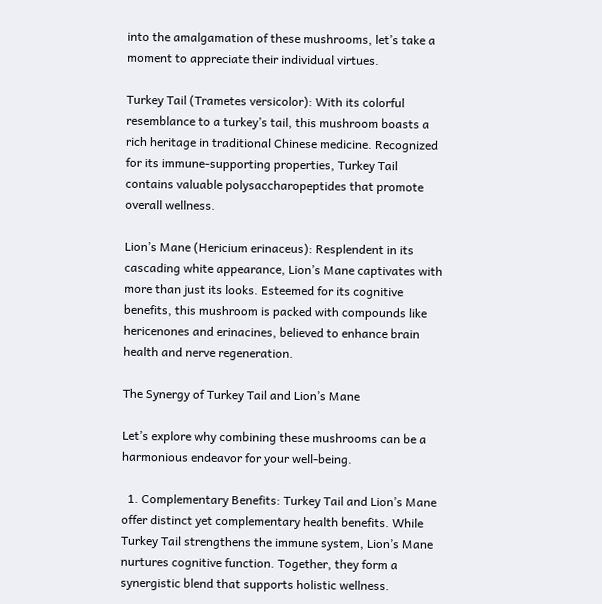into the amalgamation of these mushrooms, let’s take a moment to appreciate their individual virtues.

Turkey Tail (Trametes versicolor): With its colorful resemblance to a turkey’s tail, this mushroom boasts a rich heritage in traditional Chinese medicine. Recognized for its immune-supporting properties, Turkey Tail contains valuable polysaccharopeptides that promote overall wellness.

Lion’s Mane (Hericium erinaceus): Resplendent in its cascading white appearance, Lion’s Mane captivates with more than just its looks. Esteemed for its cognitive benefits, this mushroom is packed with compounds like hericenones and erinacines, believed to enhance brain health and nerve regeneration.

The Synergy of Turkey Tail and Lion’s Mane

Let’s explore why combining these mushrooms can be a harmonious endeavor for your well-being.

  1. Complementary Benefits: Turkey Tail and Lion’s Mane offer distinct yet complementary health benefits. While Turkey Tail strengthens the immune system, Lion’s Mane nurtures cognitive function. Together, they form a synergistic blend that supports holistic wellness.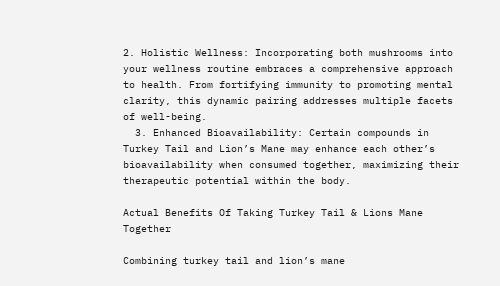2. Holistic Wellness: Incorporating both mushrooms into your wellness routine embraces a comprehensive approach to health. From fortifying immunity to promoting mental clarity, this dynamic pairing addresses multiple facets of well-being.
  3. Enhanced Bioavailability: Certain compounds in Turkey Tail and Lion’s Mane may enhance each other’s bioavailability when consumed together, maximizing their therapeutic potential within the body.

Actual Benefits Of Taking Turkey Tail & Lions Mane Together

Combining turkey tail and lion’s mane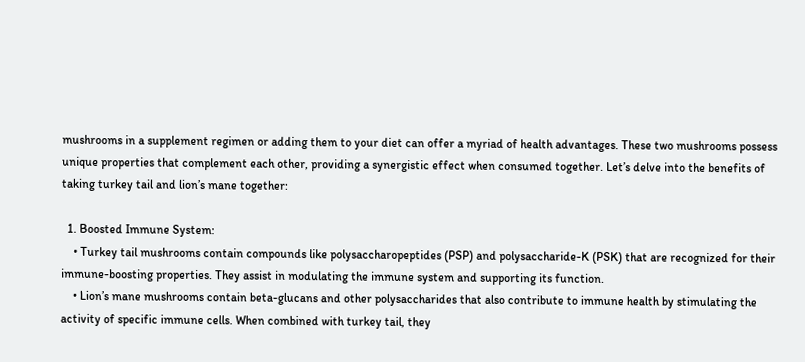mushrooms in a supplement regimen or adding them to your diet can offer a myriad of health advantages. These two mushrooms possess unique properties that complement each other, providing a synergistic effect when consumed together. Let’s delve into the benefits of taking turkey tail and lion’s mane together:

  1. Boosted Immune System:
    • Turkey tail mushrooms contain compounds like polysaccharopeptides (PSP) and polysaccharide-K (PSK) that are recognized for their immune-boosting properties. They assist in modulating the immune system and supporting its function.
    • Lion’s mane mushrooms contain beta-glucans and other polysaccharides that also contribute to immune health by stimulating the activity of specific immune cells. When combined with turkey tail, they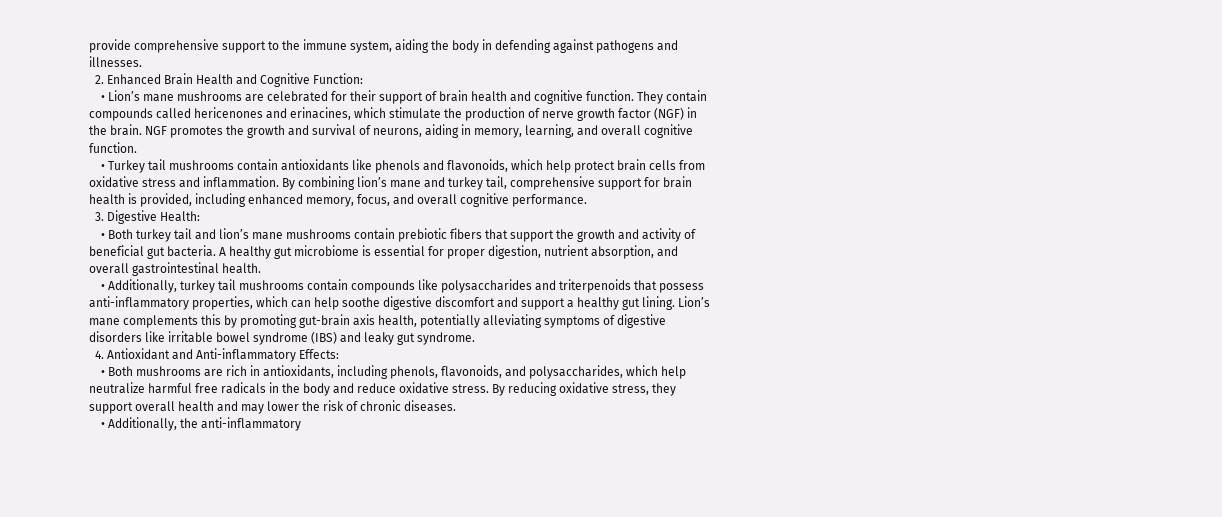provide comprehensive support to the immune system, aiding the body in defending against pathogens and illnesses.
  2. Enhanced Brain Health and Cognitive Function:
    • Lion’s mane mushrooms are celebrated for their support of brain health and cognitive function. They contain compounds called hericenones and erinacines, which stimulate the production of nerve growth factor (NGF) in the brain. NGF promotes the growth and survival of neurons, aiding in memory, learning, and overall cognitive function.
    • Turkey tail mushrooms contain antioxidants like phenols and flavonoids, which help protect brain cells from oxidative stress and inflammation. By combining lion’s mane and turkey tail, comprehensive support for brain health is provided, including enhanced memory, focus, and overall cognitive performance.
  3. Digestive Health:
    • Both turkey tail and lion’s mane mushrooms contain prebiotic fibers that support the growth and activity of beneficial gut bacteria. A healthy gut microbiome is essential for proper digestion, nutrient absorption, and overall gastrointestinal health.
    • Additionally, turkey tail mushrooms contain compounds like polysaccharides and triterpenoids that possess anti-inflammatory properties, which can help soothe digestive discomfort and support a healthy gut lining. Lion’s mane complements this by promoting gut-brain axis health, potentially alleviating symptoms of digestive disorders like irritable bowel syndrome (IBS) and leaky gut syndrome.
  4. Antioxidant and Anti-inflammatory Effects:
    • Both mushrooms are rich in antioxidants, including phenols, flavonoids, and polysaccharides, which help neutralize harmful free radicals in the body and reduce oxidative stress. By reducing oxidative stress, they support overall health and may lower the risk of chronic diseases.
    • Additionally, the anti-inflammatory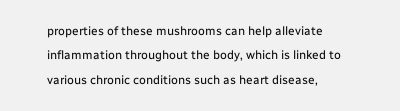properties of these mushrooms can help alleviate inflammation throughout the body, which is linked to various chronic conditions such as heart disease,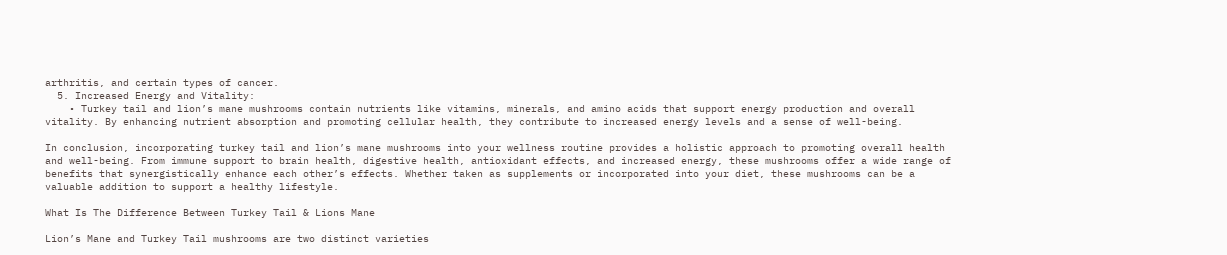arthritis, and certain types of cancer.
  5. Increased Energy and Vitality:
    • Turkey tail and lion’s mane mushrooms contain nutrients like vitamins, minerals, and amino acids that support energy production and overall vitality. By enhancing nutrient absorption and promoting cellular health, they contribute to increased energy levels and a sense of well-being.

In conclusion, incorporating turkey tail and lion’s mane mushrooms into your wellness routine provides a holistic approach to promoting overall health and well-being. From immune support to brain health, digestive health, antioxidant effects, and increased energy, these mushrooms offer a wide range of benefits that synergistically enhance each other’s effects. Whether taken as supplements or incorporated into your diet, these mushrooms can be a valuable addition to support a healthy lifestyle.

What Is The Difference Between Turkey Tail & Lions Mane

Lion’s Mane and Turkey Tail mushrooms are two distinct varieties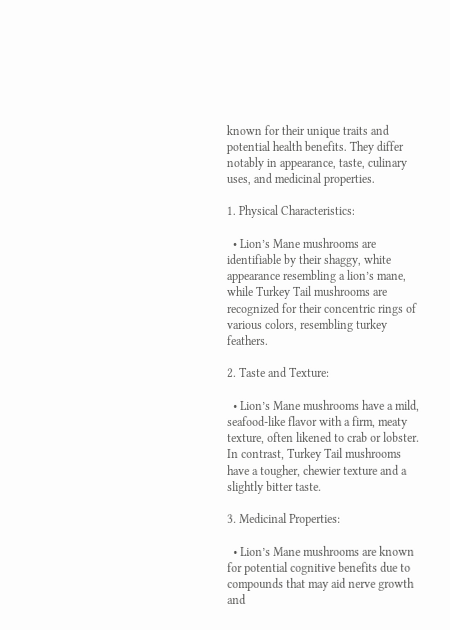known for their unique traits and potential health benefits. They differ notably in appearance, taste, culinary uses, and medicinal properties.

1. Physical Characteristics:

  • Lion’s Mane mushrooms are identifiable by their shaggy, white appearance resembling a lion’s mane, while Turkey Tail mushrooms are recognized for their concentric rings of various colors, resembling turkey feathers.

2. Taste and Texture:

  • Lion’s Mane mushrooms have a mild, seafood-like flavor with a firm, meaty texture, often likened to crab or lobster. In contrast, Turkey Tail mushrooms have a tougher, chewier texture and a slightly bitter taste.

3. Medicinal Properties:

  • Lion’s Mane mushrooms are known for potential cognitive benefits due to compounds that may aid nerve growth and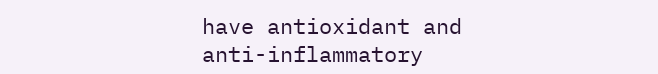have antioxidant and anti-inflammatory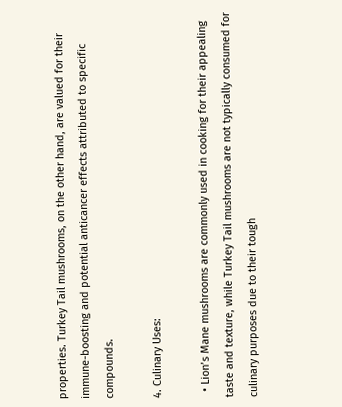properties. Turkey Tail mushrooms, on the other hand, are valued for their immune-boosting and potential anticancer effects attributed to specific compounds.

4. Culinary Uses:

  • Lion’s Mane mushrooms are commonly used in cooking for their appealing taste and texture, while Turkey Tail mushrooms are not typically consumed for culinary purposes due to their tough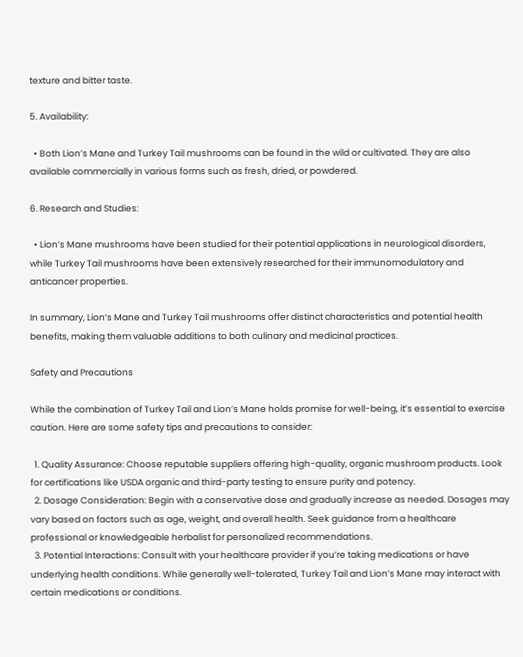texture and bitter taste.

5. Availability:

  • Both Lion’s Mane and Turkey Tail mushrooms can be found in the wild or cultivated. They are also available commercially in various forms such as fresh, dried, or powdered.

6. Research and Studies:

  • Lion’s Mane mushrooms have been studied for their potential applications in neurological disorders, while Turkey Tail mushrooms have been extensively researched for their immunomodulatory and anticancer properties.

In summary, Lion’s Mane and Turkey Tail mushrooms offer distinct characteristics and potential health benefits, making them valuable additions to both culinary and medicinal practices.

Safety and Precautions

While the combination of Turkey Tail and Lion’s Mane holds promise for well-being, it’s essential to exercise caution. Here are some safety tips and precautions to consider:

  1. Quality Assurance: Choose reputable suppliers offering high-quality, organic mushroom products. Look for certifications like USDA organic and third-party testing to ensure purity and potency.
  2. Dosage Consideration: Begin with a conservative dose and gradually increase as needed. Dosages may vary based on factors such as age, weight, and overall health. Seek guidance from a healthcare professional or knowledgeable herbalist for personalized recommendations.
  3. Potential Interactions: Consult with your healthcare provider if you’re taking medications or have underlying health conditions. While generally well-tolerated, Turkey Tail and Lion’s Mane may interact with certain medications or conditions.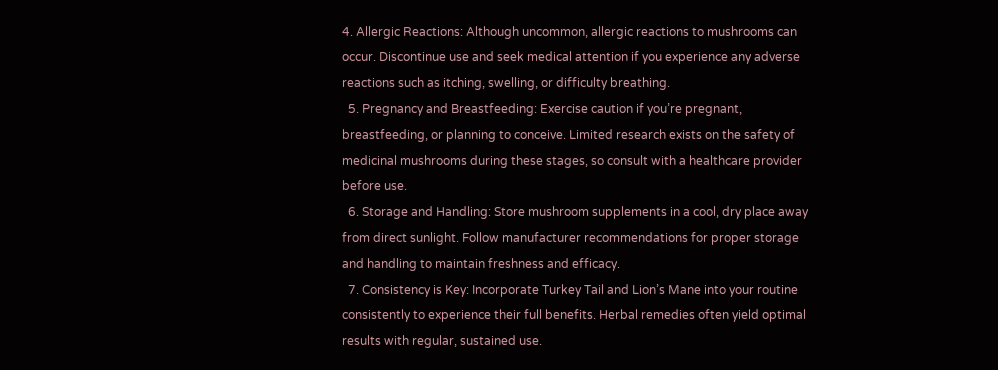4. Allergic Reactions: Although uncommon, allergic reactions to mushrooms can occur. Discontinue use and seek medical attention if you experience any adverse reactions such as itching, swelling, or difficulty breathing.
  5. Pregnancy and Breastfeeding: Exercise caution if you’re pregnant, breastfeeding, or planning to conceive. Limited research exists on the safety of medicinal mushrooms during these stages, so consult with a healthcare provider before use.
  6. Storage and Handling: Store mushroom supplements in a cool, dry place away from direct sunlight. Follow manufacturer recommendations for proper storage and handling to maintain freshness and efficacy.
  7. Consistency is Key: Incorporate Turkey Tail and Lion’s Mane into your routine consistently to experience their full benefits. Herbal remedies often yield optimal results with regular, sustained use.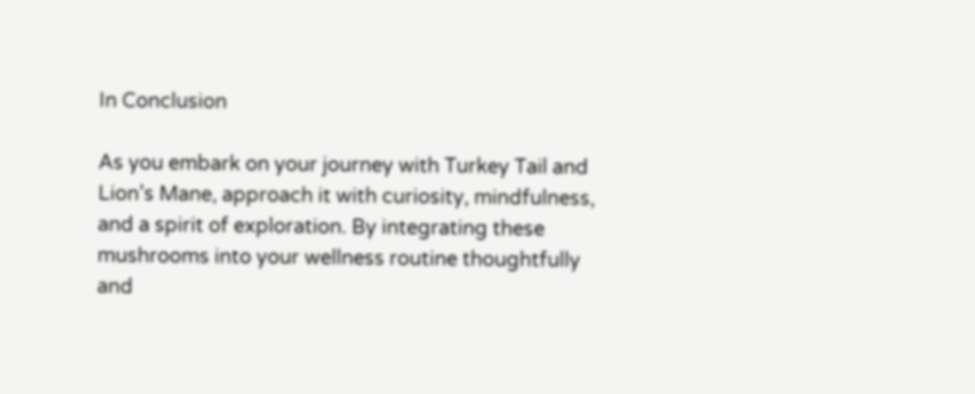In Conclusion

As you embark on your journey with Turkey Tail and Lion’s Mane, approach it with curiosity, mindfulness, and a spirit of exploration. By integrating these mushrooms into your wellness routine thoughtfully and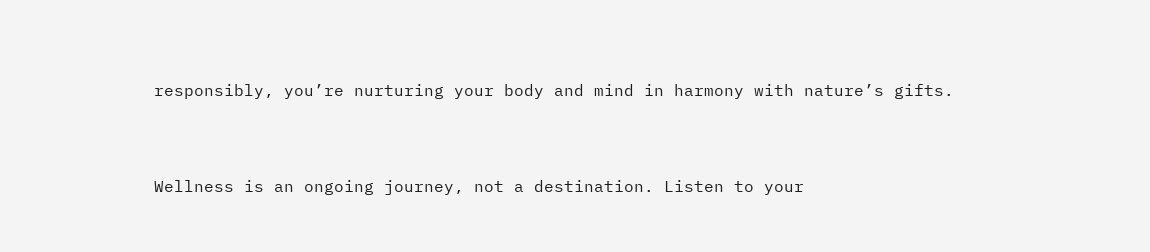responsibly, you’re nurturing your body and mind in harmony with nature’s gifts.


Wellness is an ongoing journey, not a destination. Listen to your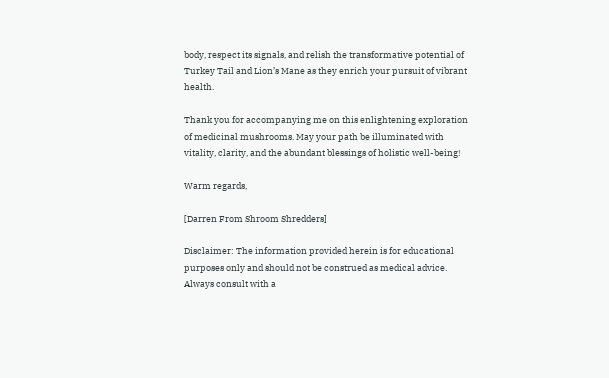body, respect its signals, and relish the transformative potential of Turkey Tail and Lion’s Mane as they enrich your pursuit of vibrant health.

Thank you for accompanying me on this enlightening exploration of medicinal mushrooms. May your path be illuminated with vitality, clarity, and the abundant blessings of holistic well-being!

Warm regards,

[Darren From Shroom Shredders]

Disclaimer: The information provided herein is for educational purposes only and should not be construed as medical advice. Always consult with a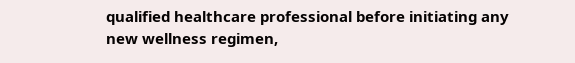qualified healthcare professional before initiating any new wellness regimen,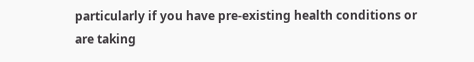particularly if you have pre-existing health conditions or are taking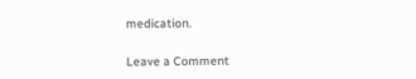medication.

Leave a Comment